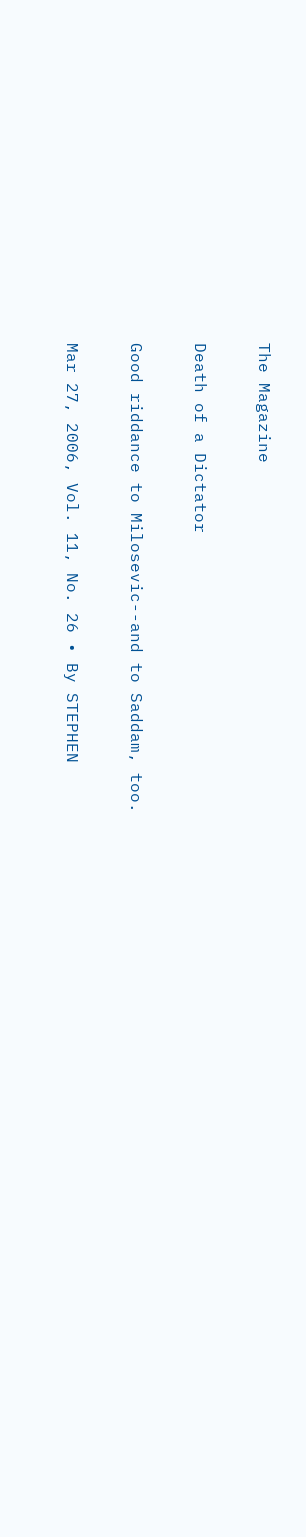The Magazine

Death of a Dictator

Good riddance to Milosevic--and to Saddam, too.

Mar 27, 2006, Vol. 11, No. 26 • By STEPHEN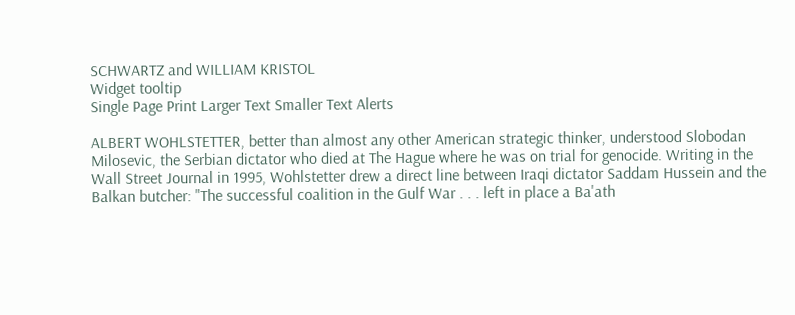SCHWARTZ and WILLIAM KRISTOL
Widget tooltip
Single Page Print Larger Text Smaller Text Alerts

ALBERT WOHLSTETTER, better than almost any other American strategic thinker, understood Slobodan Milosevic, the Serbian dictator who died at The Hague where he was on trial for genocide. Writing in the Wall Street Journal in 1995, Wohlstetter drew a direct line between Iraqi dictator Saddam Hussein and the Balkan butcher: "The successful coalition in the Gulf War . . . left in place a Ba'ath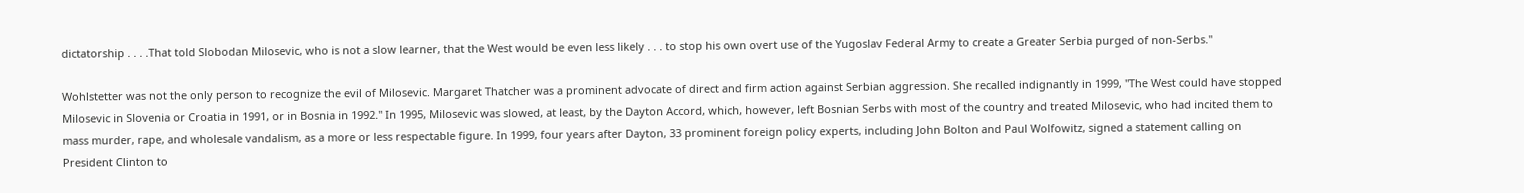dictatorship . . . .That told Slobodan Milosevic, who is not a slow learner, that the West would be even less likely . . . to stop his own overt use of the Yugoslav Federal Army to create a Greater Serbia purged of non-Serbs."

Wohlstetter was not the only person to recognize the evil of Milosevic. Margaret Thatcher was a prominent advocate of direct and firm action against Serbian aggression. She recalled indignantly in 1999, "The West could have stopped Milosevic in Slovenia or Croatia in 1991, or in Bosnia in 1992." In 1995, Milosevic was slowed, at least, by the Dayton Accord, which, however, left Bosnian Serbs with most of the country and treated Milosevic, who had incited them to mass murder, rape, and wholesale vandalism, as a more or less respectable figure. In 1999, four years after Dayton, 33 prominent foreign policy experts, including John Bolton and Paul Wolfowitz, signed a statement calling on President Clinton to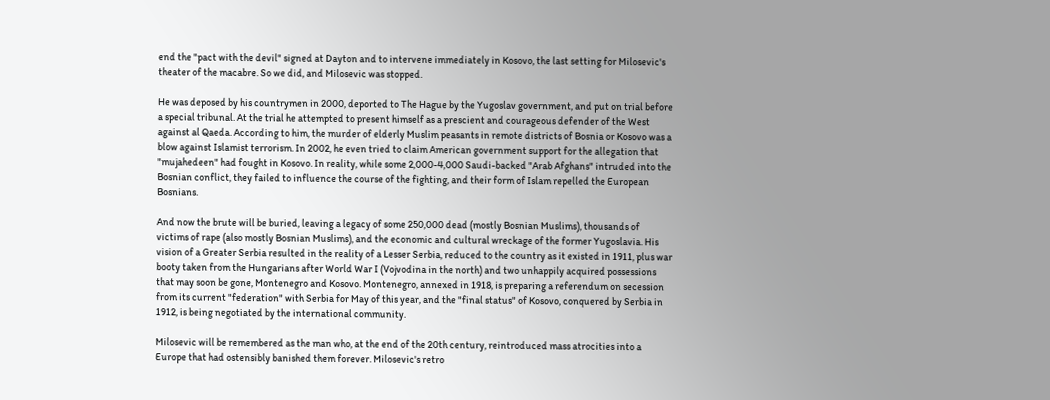end the "pact with the devil" signed at Dayton and to intervene immediately in Kosovo, the last setting for Milosevic's theater of the macabre. So we did, and Milosevic was stopped.

He was deposed by his countrymen in 2000, deported to The Hague by the Yugoslav government, and put on trial before a special tribunal. At the trial he attempted to present himself as a prescient and courageous defender of the West against al Qaeda. According to him, the murder of elderly Muslim peasants in remote districts of Bosnia or Kosovo was a blow against Islamist terrorism. In 2002, he even tried to claim American government support for the allegation that "mujahedeen" had fought in Kosovo. In reality, while some 2,000-4,000 Saudi-backed "Arab Afghans" intruded into the Bosnian conflict, they failed to influence the course of the fighting, and their form of Islam repelled the European Bosnians.

And now the brute will be buried, leaving a legacy of some 250,000 dead (mostly Bosnian Muslims), thousands of victims of rape (also mostly Bosnian Muslims), and the economic and cultural wreckage of the former Yugoslavia. His vision of a Greater Serbia resulted in the reality of a Lesser Serbia, reduced to the country as it existed in 1911, plus war booty taken from the Hungarians after World War I (Vojvodina in the north) and two unhappily acquired possessions that may soon be gone, Montenegro and Kosovo. Montenegro, annexed in 1918, is preparing a referendum on secession from its current "federation" with Serbia for May of this year, and the "final status" of Kosovo, conquered by Serbia in 1912, is being negotiated by the international community.

Milosevic will be remembered as the man who, at the end of the 20th century, reintroduced mass atrocities into a Europe that had ostensibly banished them forever. Milosevic's retro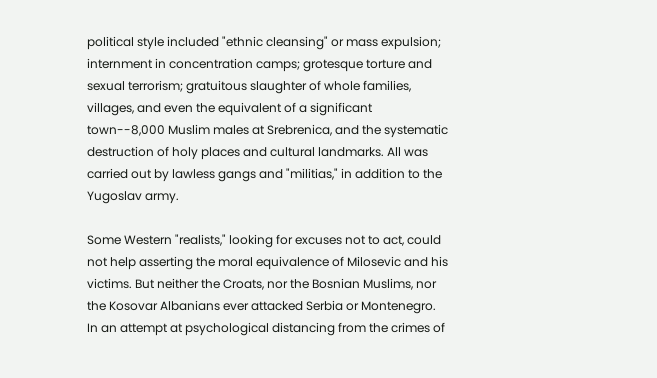political style included "ethnic cleansing" or mass expulsion; internment in concentration camps; grotesque torture and sexual terrorism; gratuitous slaughter of whole families, villages, and even the equivalent of a significant town--8,000 Muslim males at Srebrenica, and the systematic destruction of holy places and cultural landmarks. All was carried out by lawless gangs and "militias," in addition to the Yugoslav army.

Some Western "realists," looking for excuses not to act, could not help asserting the moral equivalence of Milosevic and his victims. But neither the Croats, nor the Bosnian Muslims, nor the Kosovar Albanians ever attacked Serbia or Montenegro. In an attempt at psychological distancing from the crimes of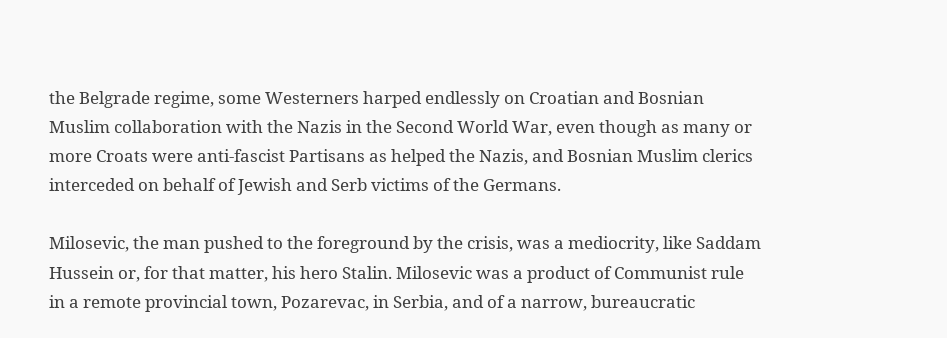the Belgrade regime, some Westerners harped endlessly on Croatian and Bosnian Muslim collaboration with the Nazis in the Second World War, even though as many or more Croats were anti-fascist Partisans as helped the Nazis, and Bosnian Muslim clerics interceded on behalf of Jewish and Serb victims of the Germans.

Milosevic, the man pushed to the foreground by the crisis, was a mediocrity, like Saddam Hussein or, for that matter, his hero Stalin. Milosevic was a product of Communist rule in a remote provincial town, Pozarevac, in Serbia, and of a narrow, bureaucratic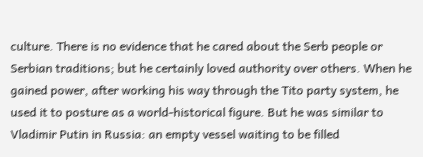culture. There is no evidence that he cared about the Serb people or Serbian traditions; but he certainly loved authority over others. When he gained power, after working his way through the Tito party system, he used it to posture as a world-historical figure. But he was similar to Vladimir Putin in Russia: an empty vessel waiting to be filled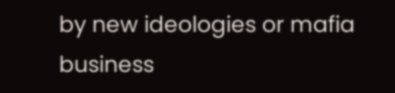by new ideologies or mafia business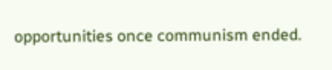opportunities once communism ended.